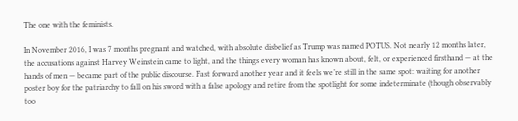The one with the feminists.

In November 2016, I was 7 months pregnant and watched, with absolute disbelief as Trump was named POTUS. Not nearly 12 months later, the accusations against Harvey Weinstein came to light, and the things every woman has known about, felt, or experienced firsthand — at the hands of men — became part of the public discourse. Fast forward another year and it feels we’re still in the same spot: waiting for another poster boy for the patriarchy to fall on his sword with a false apology and retire from the spotlight for some indeterminate (though observably too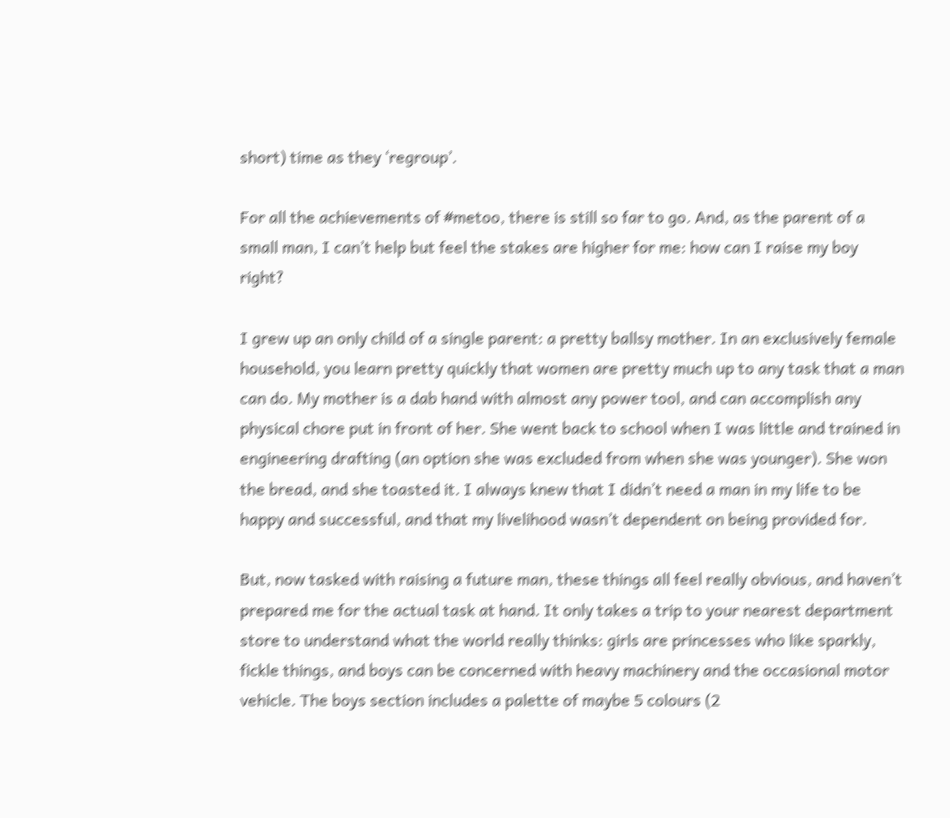short) time as they ‘regroup’.

For all the achievements of #metoo, there is still so far to go. And, as the parent of a small man, I can’t help but feel the stakes are higher for me: how can I raise my boy right?

I grew up an only child of a single parent: a pretty ballsy mother. In an exclusively female household, you learn pretty quickly that women are pretty much up to any task that a man can do. My mother is a dab hand with almost any power tool, and can accomplish any physical chore put in front of her. She went back to school when I was little and trained in engineering drafting (an option she was excluded from when she was younger). She won the bread, and she toasted it. I always knew that I didn’t need a man in my life to be happy and successful, and that my livelihood wasn’t dependent on being provided for.

But, now tasked with raising a future man, these things all feel really obvious, and haven’t prepared me for the actual task at hand. It only takes a trip to your nearest department store to understand what the world really thinks: girls are princesses who like sparkly, fickle things, and boys can be concerned with heavy machinery and the occasional motor vehicle. The boys section includes a palette of maybe 5 colours (2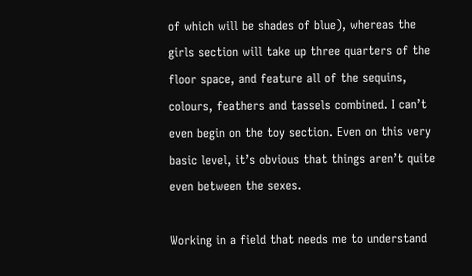of which will be shades of blue), whereas the girls section will take up three quarters of the floor space, and feature all of the sequins, colours, feathers and tassels combined. I can’t even begin on the toy section. Even on this very basic level, it’s obvious that things aren’t quite even between the sexes.

Working in a field that needs me to understand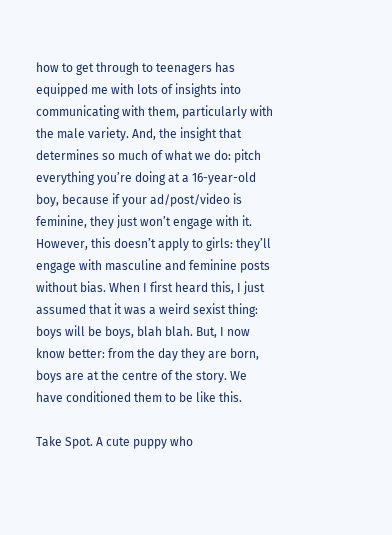how to get through to teenagers has equipped me with lots of insights into communicating with them, particularly with the male variety. And, the insight that determines so much of what we do: pitch everything you’re doing at a 16-year-old boy, because if your ad/post/video is feminine, they just won’t engage with it. However, this doesn’t apply to girls: they’ll engage with masculine and feminine posts without bias. When I first heard this, I just assumed that it was a weird sexist thing: boys will be boys, blah blah. But, I now know better: from the day they are born, boys are at the centre of the story. We have conditioned them to be like this.

Take Spot. A cute puppy who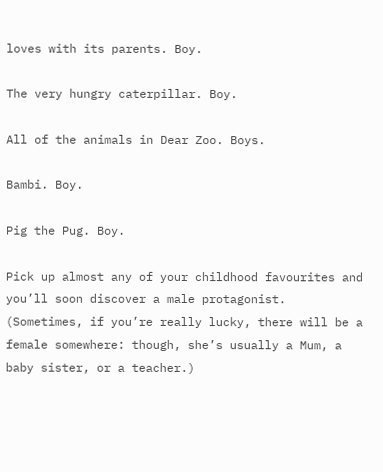loves with its parents. Boy.

The very hungry caterpillar. Boy.

All of the animals in Dear Zoo. Boys.

Bambi. Boy.

Pig the Pug. Boy.

Pick up almost any of your childhood favourites and you’ll soon discover a male protagonist. (Sometimes, if you’re really lucky, there will be a female somewhere: though, she’s usually a Mum, a baby sister, or a teacher.)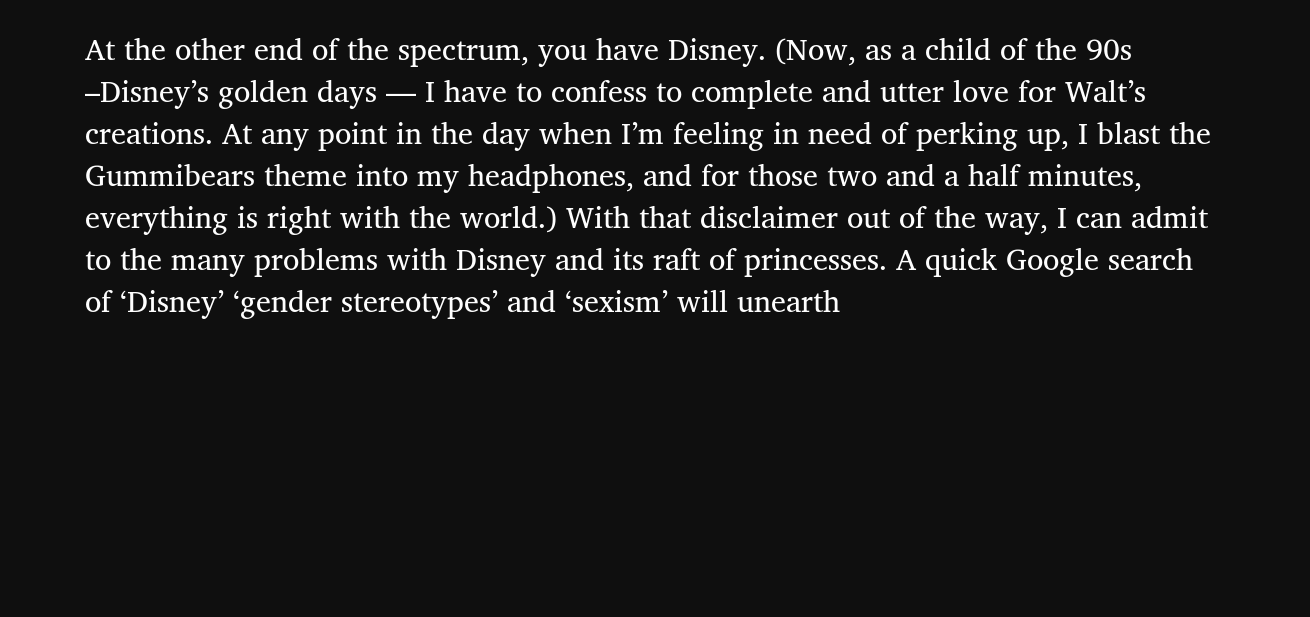At the other end of the spectrum, you have Disney. (Now, as a child of the 90s –Disney’s golden days — I have to confess to complete and utter love for Walt’s creations. At any point in the day when I’m feeling in need of perking up, I blast the Gummibears theme into my headphones, and for those two and a half minutes, everything is right with the world.) With that disclaimer out of the way, I can admit to the many problems with Disney and its raft of princesses. A quick Google search of ‘Disney’ ‘gender stereotypes’ and ‘sexism’ will unearth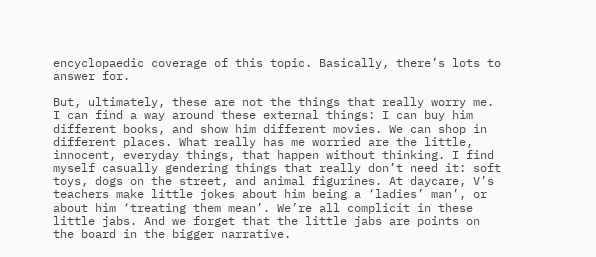encyclopaedic coverage of this topic. Basically, there’s lots to answer for.

But, ultimately, these are not the things that really worry me. I can find a way around these external things: I can buy him different books, and show him different movies. We can shop in different places. What really has me worried are the little, innocent, everyday things, that happen without thinking. I find myself casually gendering things that really don’t need it: soft toys, dogs on the street, and animal figurines. At daycare, V’s teachers make little jokes about him being a ‘ladies’ man’, or about him ‘treating them mean’. We’re all complicit in these little jabs. And we forget that the little jabs are points on the board in the bigger narrative.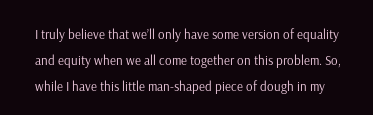I truly believe that we’ll only have some version of equality and equity when we all come together on this problem. So, while I have this little man-shaped piece of dough in my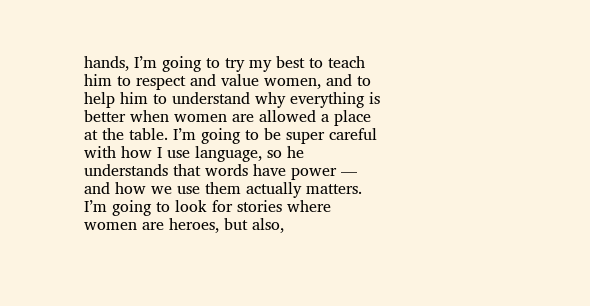hands, I’m going to try my best to teach him to respect and value women, and to help him to understand why everything is better when women are allowed a place at the table. I’m going to be super careful with how I use language, so he understands that words have power — and how we use them actually matters. I’m going to look for stories where women are heroes, but also,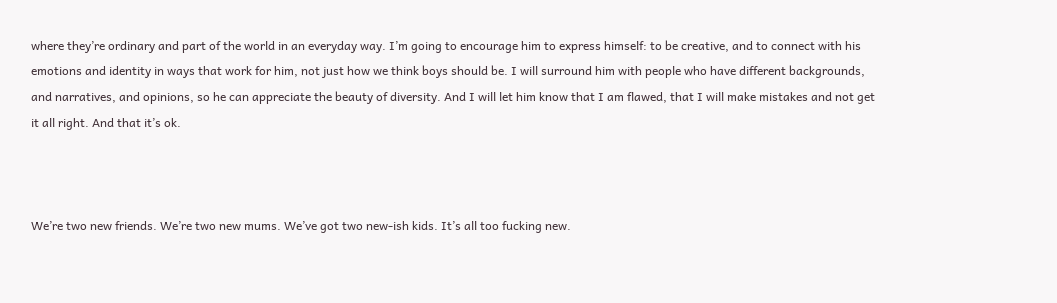where they’re ordinary and part of the world in an everyday way. I’m going to encourage him to express himself: to be creative, and to connect with his emotions and identity in ways that work for him, not just how we think boys should be. I will surround him with people who have different backgrounds, and narratives, and opinions, so he can appreciate the beauty of diversity. And I will let him know that I am flawed, that I will make mistakes and not get it all right. And that it’s ok.



We’re two new friends. We’re two new mums. We’ve got two new-ish kids. It’s all too fucking new.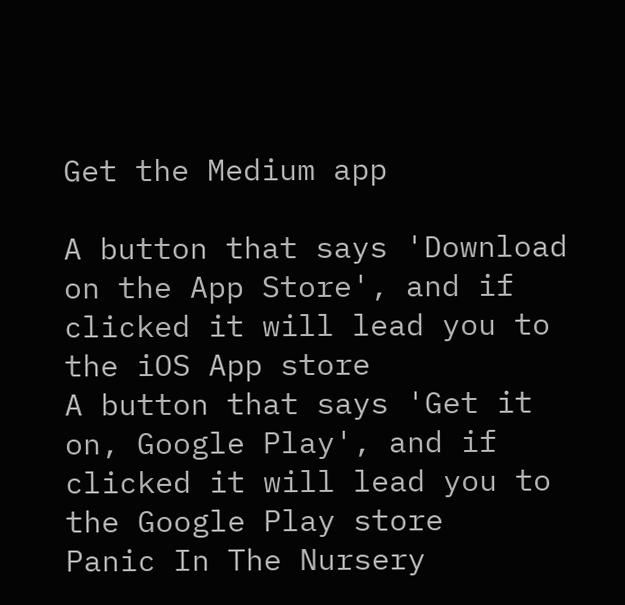Get the Medium app

A button that says 'Download on the App Store', and if clicked it will lead you to the iOS App store
A button that says 'Get it on, Google Play', and if clicked it will lead you to the Google Play store
Panic In The Nursery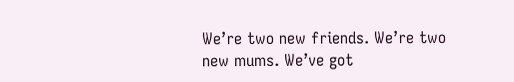We’re two new friends. We’re two new mums. We’ve got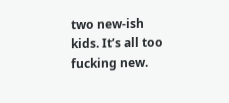two new-ish kids. It’s all too fucking new.